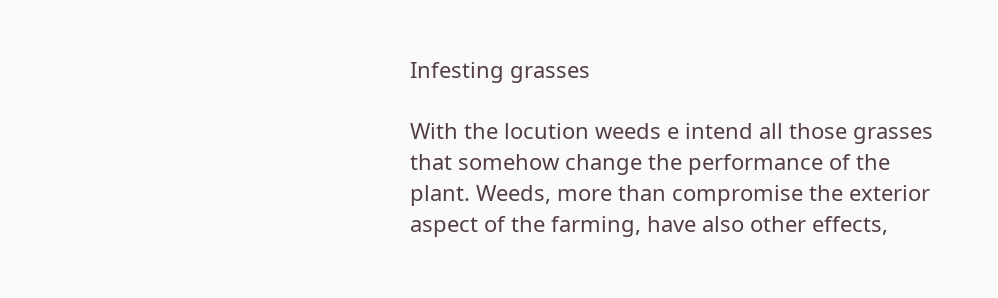Infesting grasses

With the locution weeds e intend all those grasses that somehow change the performance of the plant. Weeds, more than compromise the exterior aspect of the farming, have also other effects,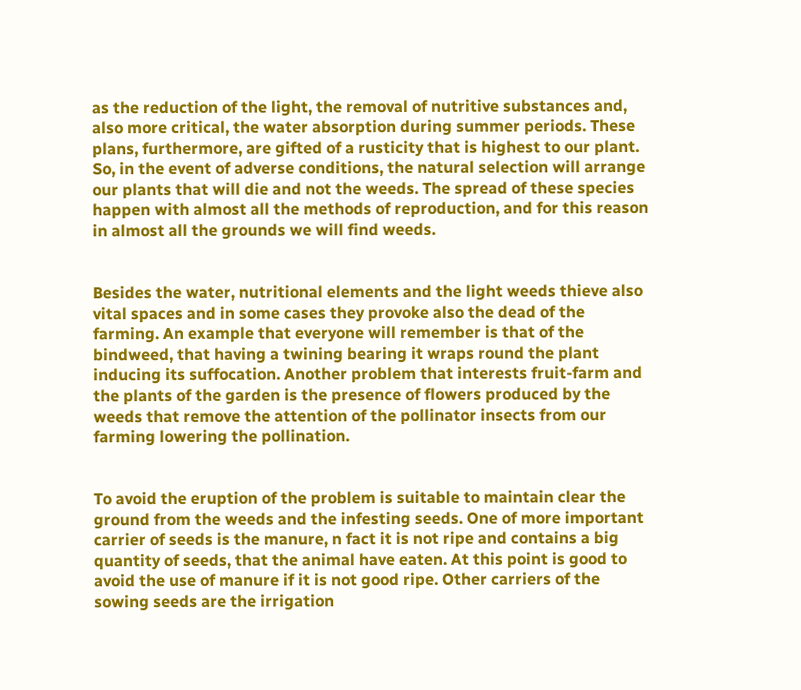as the reduction of the light, the removal of nutritive substances and, also more critical, the water absorption during summer periods. These plans, furthermore, are gifted of a rusticity that is highest to our plant. So, in the event of adverse conditions, the natural selection will arrange our plants that will die and not the weeds. The spread of these species happen with almost all the methods of reproduction, and for this reason in almost all the grounds we will find weeds.


Besides the water, nutritional elements and the light weeds thieve also vital spaces and in some cases they provoke also the dead of the farming. An example that everyone will remember is that of the bindweed, that having a twining bearing it wraps round the plant inducing its suffocation. Another problem that interests fruit-farm and the plants of the garden is the presence of flowers produced by the weeds that remove the attention of the pollinator insects from our farming lowering the pollination.


To avoid the eruption of the problem is suitable to maintain clear the ground from the weeds and the infesting seeds. One of more important carrier of seeds is the manure, n fact it is not ripe and contains a big quantity of seeds, that the animal have eaten. At this point is good to avoid the use of manure if it is not good ripe. Other carriers of the sowing seeds are the irrigation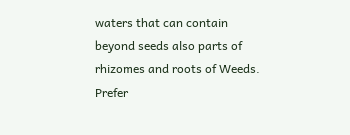waters that can contain beyond seeds also parts of rhizomes and roots of Weeds. Prefer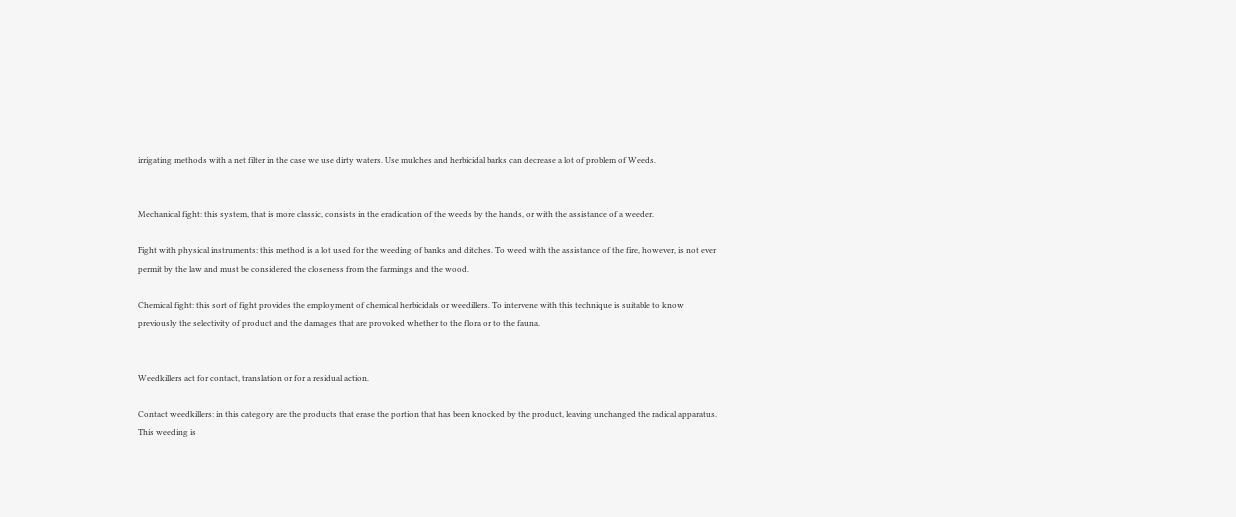irrigating methods with a net filter in the case we use dirty waters. Use mulches and herbicidal barks can decrease a lot of problem of Weeds.


Mechanical fight: this system, that is more classic, consists in the eradication of the weeds by the hands, or with the assistance of a weeder.

Fight with physical instruments: this method is a lot used for the weeding of banks and ditches. To weed with the assistance of the fire, however, is not ever permit by the law and must be considered the closeness from the farmings and the wood.

Chemical fight: this sort of fight provides the employment of chemical herbicidals or weedillers. To intervene with this technique is suitable to know previously the selectivity of product and the damages that are provoked whether to the flora or to the fauna.


Weedkillers act for contact, translation or for a residual action.

Contact weedkillers: in this category are the products that erase the portion that has been knocked by the product, leaving unchanged the radical apparatus. This weeding is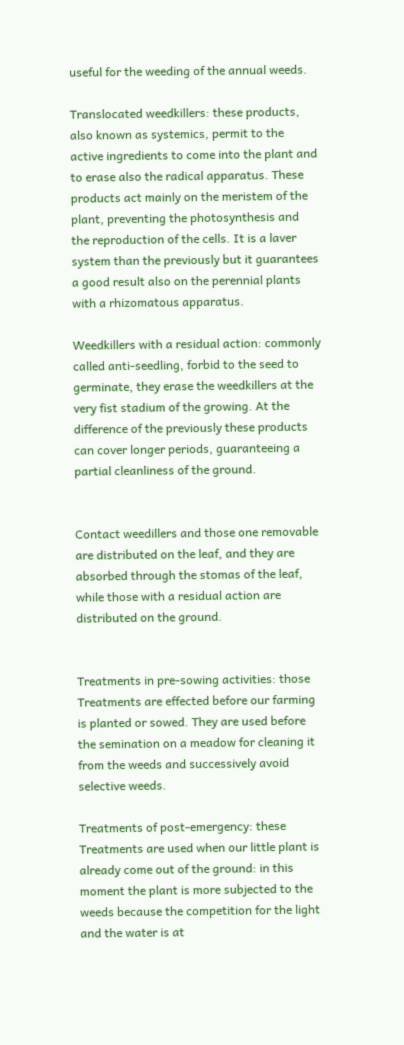useful for the weeding of the annual weeds.

Translocated weedkillers: these products, also known as systemics, permit to the active ingredients to come into the plant and to erase also the radical apparatus. These products act mainly on the meristem of the plant, preventing the photosynthesis and the reproduction of the cells. It is a laver system than the previously but it guarantees a good result also on the perennial plants with a rhizomatous apparatus.

Weedkillers with a residual action: commonly called anti-seedling, forbid to the seed to germinate, they erase the weedkillers at the very fist stadium of the growing. At the difference of the previously these products can cover longer periods, guaranteeing a partial cleanliness of the ground.


Contact weedillers and those one removable are distributed on the leaf, and they are absorbed through the stomas of the leaf, while those with a residual action are distributed on the ground.


Treatments in pre-sowing activities: those Treatments are effected before our farming is planted or sowed. They are used before the semination on a meadow for cleaning it from the weeds and successively avoid selective weeds.

Treatments of post-emergency: these Treatments are used when our little plant is already come out of the ground: in this moment the plant is more subjected to the weeds because the competition for the light and the water is at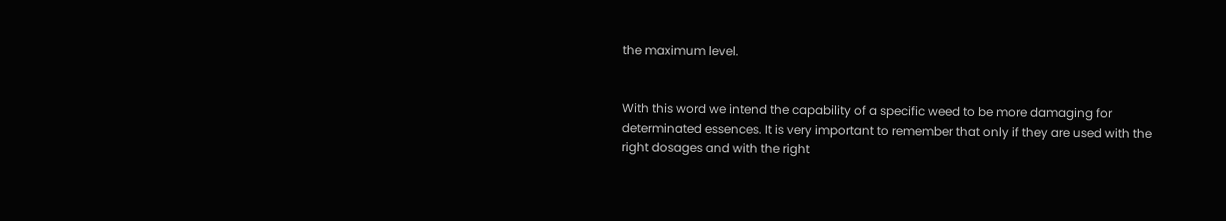the maximum level.


With this word we intend the capability of a specific weed to be more damaging for determinated essences. It is very important to remember that only if they are used with the right dosages and with the right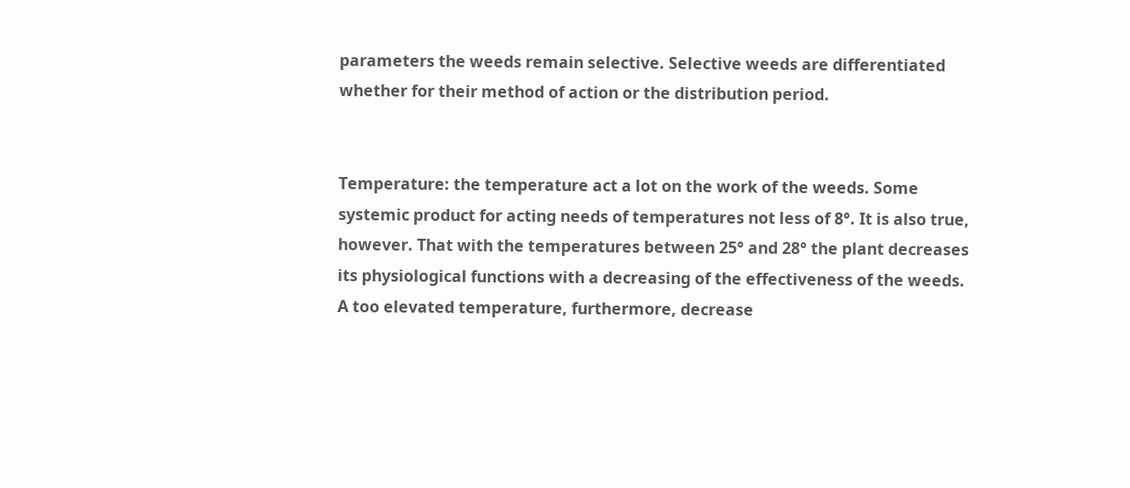parameters the weeds remain selective. Selective weeds are differentiated whether for their method of action or the distribution period.


Temperature: the temperature act a lot on the work of the weeds. Some systemic product for acting needs of temperatures not less of 8°. It is also true, however. That with the temperatures between 25° and 28° the plant decreases its physiological functions with a decreasing of the effectiveness of the weeds. A too elevated temperature, furthermore, decrease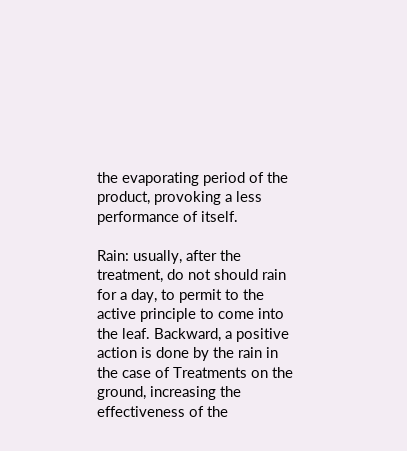the evaporating period of the product, provoking a less performance of itself.

Rain: usually, after the treatment, do not should rain for a day, to permit to the active principle to come into the leaf. Backward, a positive action is done by the rain in the case of Treatments on the ground, increasing the effectiveness of the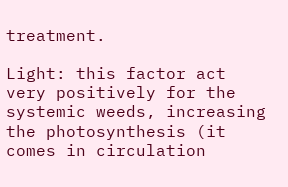treatment.

Light: this factor act very positively for the systemic weeds, increasing the photosynthesis (it comes in circulation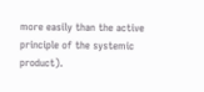more easily than the active principle of the systemic product).